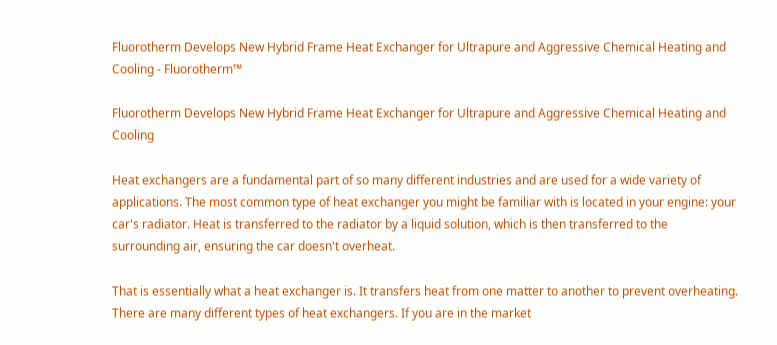Fluorotherm Develops New Hybrid Frame Heat Exchanger for Ultrapure and Aggressive Chemical Heating and Cooling - Fluorotherm™

Fluorotherm Develops New Hybrid Frame Heat Exchanger for Ultrapure and Aggressive Chemical Heating and Cooling

Heat exchangers are a fundamental part of so many different industries and are used for a wide variety of applications. The most common type of heat exchanger you might be familiar with is located in your engine: your car's radiator. Heat is transferred to the radiator by a liquid solution, which is then transferred to the surrounding air, ensuring the car doesn't overheat.

That is essentially what a heat exchanger is. It transfers heat from one matter to another to prevent overheating. There are many different types of heat exchangers. If you are in the market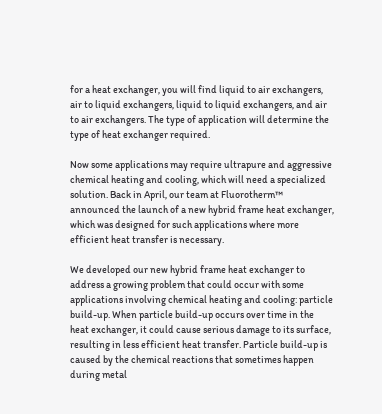for a heat exchanger, you will find liquid to air exchangers, air to liquid exchangers, liquid to liquid exchangers, and air to air exchangers. The type of application will determine the type of heat exchanger required.

Now some applications may require ultrapure and aggressive chemical heating and cooling, which will need a specialized solution. Back in April, our team at Fluorotherm™ announced the launch of a new hybrid frame heat exchanger, which was designed for such applications where more efficient heat transfer is necessary.

We developed our new hybrid frame heat exchanger to address a growing problem that could occur with some applications involving chemical heating and cooling: particle build-up. When particle build-up occurs over time in the heat exchanger, it could cause serious damage to its surface, resulting in less efficient heat transfer. Particle build-up is caused by the chemical reactions that sometimes happen during metal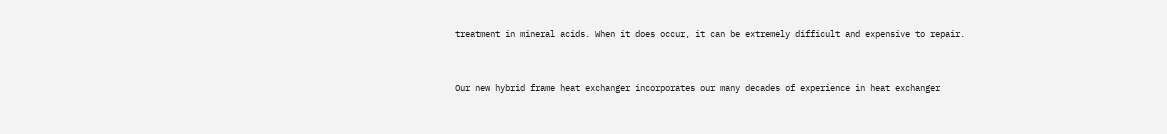treatment in mineral acids. When it does occur, it can be extremely difficult and expensive to repair.


Our new hybrid frame heat exchanger incorporates our many decades of experience in heat exchanger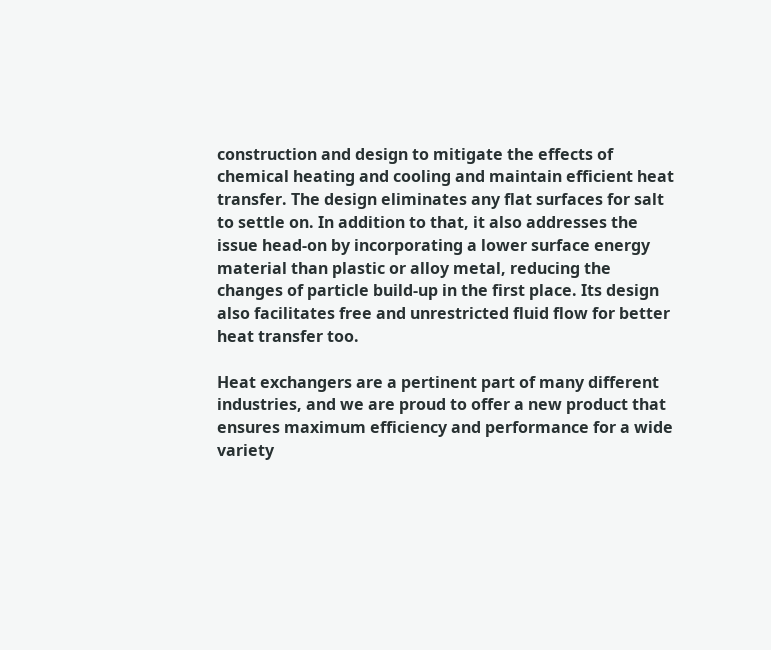construction and design to mitigate the effects of chemical heating and cooling and maintain efficient heat transfer. The design eliminates any flat surfaces for salt to settle on. In addition to that, it also addresses the issue head-on by incorporating a lower surface energy material than plastic or alloy metal, reducing the changes of particle build-up in the first place. Its design also facilitates free and unrestricted fluid flow for better heat transfer too.

Heat exchangers are a pertinent part of many different industries, and we are proud to offer a new product that ensures maximum efficiency and performance for a wide variety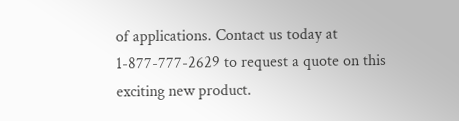of applications. Contact us today at 1-877-777-2629 to request a quote on this exciting new product.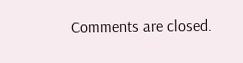Comments are closed.